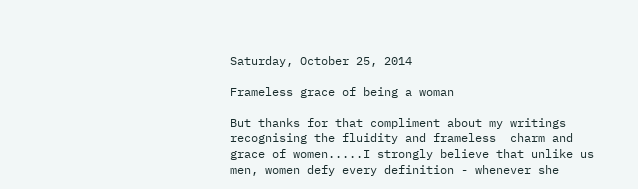Saturday, October 25, 2014

Frameless grace of being a woman

But thanks for that compliment about my writings recognising the fluidity and frameless  charm and grace of women.....I strongly believe that unlike us men, women defy every definition - whenever she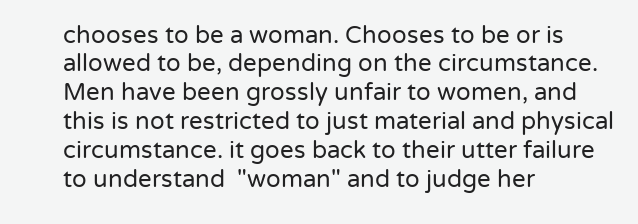chooses to be a woman. Chooses to be or is allowed to be, depending on the circumstance. Men have been grossly unfair to women, and this is not restricted to just material and physical circumstance. it goes back to their utter failure to understand  "woman" and to judge her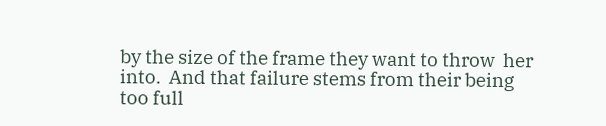by the size of the frame they want to throw  her into.  And that failure stems from their being too full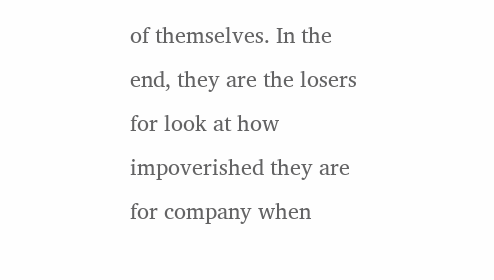of themselves. In the end, they are the losers for look at how impoverished they are for company when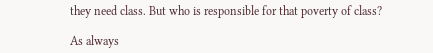they need class. But who is responsible for that poverty of class?

As always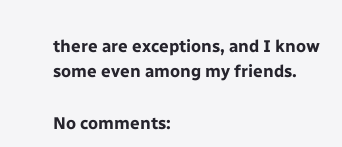there are exceptions, and I know some even among my friends.

No comments: